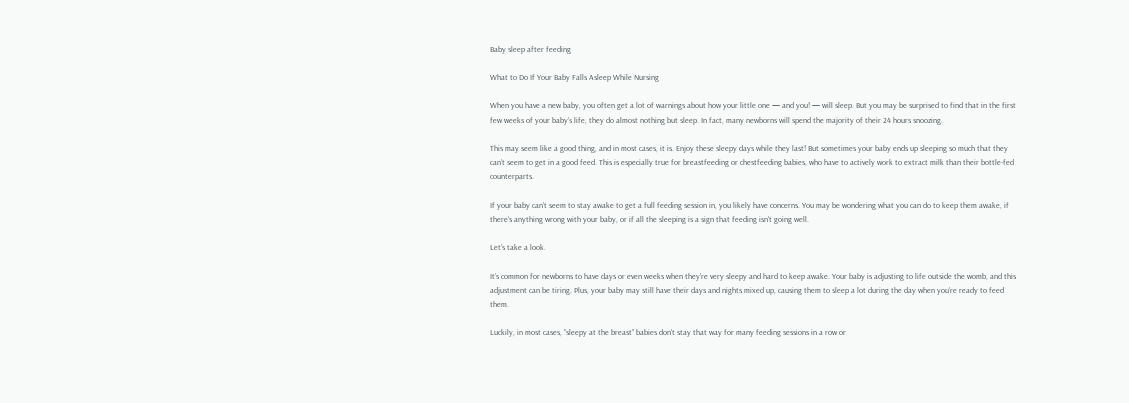Baby sleep after feeding

What to Do If Your Baby Falls Asleep While Nursing

When you have a new baby, you often get a lot of warnings about how your little one — and you! — will sleep. But you may be surprised to find that in the first few weeks of your baby’s life, they do almost nothing but sleep. In fact, many newborns will spend the majority of their 24 hours snoozing.

This may seem like a good thing, and in most cases, it is. Enjoy these sleepy days while they last! But sometimes your baby ends up sleeping so much that they can’t seem to get in a good feed. This is especially true for breastfeeding or chestfeeding babies, who have to actively work to extract milk than their bottle-fed counterparts.

If your baby can’t seem to stay awake to get a full feeding session in, you likely have concerns. You may be wondering what you can do to keep them awake, if there’s anything wrong with your baby, or if all the sleeping is a sign that feeding isn’t going well.

Let’s take a look.

It’s common for newborns to have days or even weeks when they’re very sleepy and hard to keep awake. Your baby is adjusting to life outside the womb, and this adjustment can be tiring. Plus, your baby may still have their days and nights mixed up, causing them to sleep a lot during the day when you’re ready to feed them.

Luckily, in most cases, “sleepy at the breast” babies don’t stay that way for many feeding sessions in a row or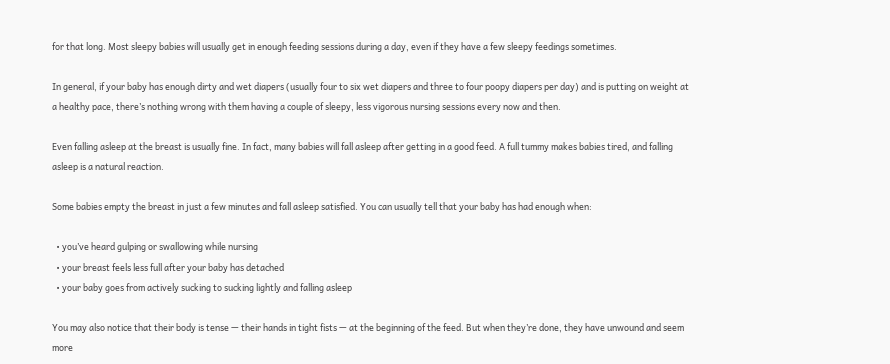for that long. Most sleepy babies will usually get in enough feeding sessions during a day, even if they have a few sleepy feedings sometimes.

In general, if your baby has enough dirty and wet diapers (usually four to six wet diapers and three to four poopy diapers per day) and is putting on weight at a healthy pace, there’s nothing wrong with them having a couple of sleepy, less vigorous nursing sessions every now and then.

Even falling asleep at the breast is usually fine. In fact, many babies will fall asleep after getting in a good feed. A full tummy makes babies tired, and falling asleep is a natural reaction.

Some babies empty the breast in just a few minutes and fall asleep satisfied. You can usually tell that your baby has had enough when:

  • you’ve heard gulping or swallowing while nursing
  • your breast feels less full after your baby has detached
  • your baby goes from actively sucking to sucking lightly and falling asleep

You may also notice that their body is tense — their hands in tight fists — at the beginning of the feed. But when they’re done, they have unwound and seem more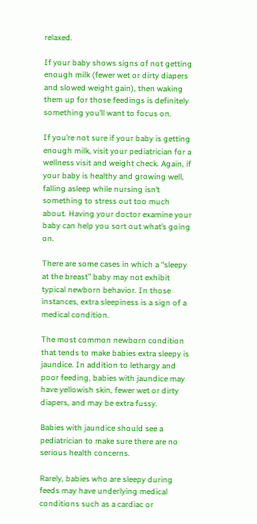relaxed.

If your baby shows signs of not getting enough milk (fewer wet or dirty diapers and slowed weight gain), then waking them up for those feedings is definitely something you’ll want to focus on.

If you’re not sure if your baby is getting enough milk, visit your pediatrician for a wellness visit and weight check. Again, if your baby is healthy and growing well, falling asleep while nursing isn’t something to stress out too much about. Having your doctor examine your baby can help you sort out what’s going on.

There are some cases in which a “sleepy at the breast” baby may not exhibit typical newborn behavior. In those instances, extra sleepiness is a sign of a medical condition.

The most common newborn condition that tends to make babies extra sleepy is jaundice. In addition to lethargy and poor feeding, babies with jaundice may have yellowish skin, fewer wet or dirty diapers, and may be extra fussy.

Babies with jaundice should see a pediatrician to make sure there are no serious health concerns.

Rarely, babies who are sleepy during feeds may have underlying medical conditions such as a cardiac or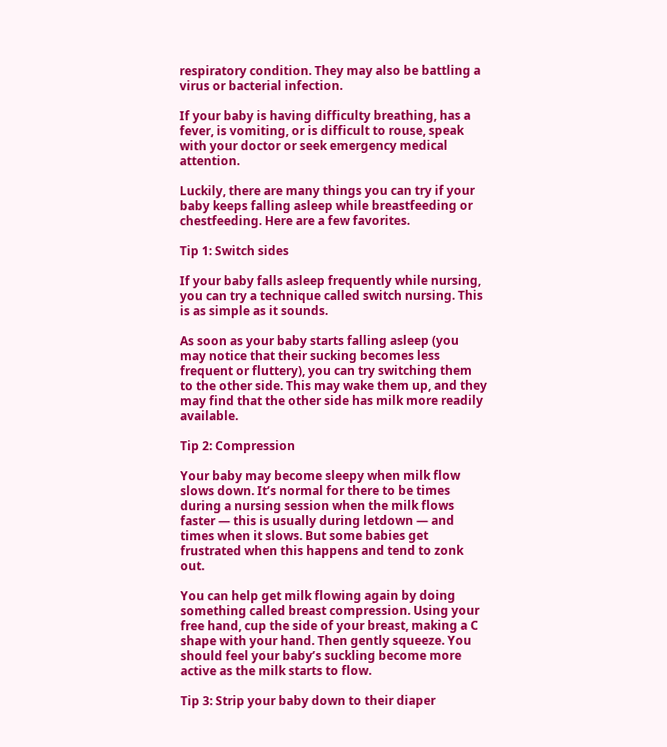respiratory condition. They may also be battling a virus or bacterial infection.

If your baby is having difficulty breathing, has a fever, is vomiting, or is difficult to rouse, speak with your doctor or seek emergency medical attention.

Luckily, there are many things you can try if your baby keeps falling asleep while breastfeeding or chestfeeding. Here are a few favorites.

Tip 1: Switch sides

If your baby falls asleep frequently while nursing, you can try a technique called switch nursing. This is as simple as it sounds.

As soon as your baby starts falling asleep (you may notice that their sucking becomes less frequent or fluttery), you can try switching them to the other side. This may wake them up, and they may find that the other side has milk more readily available.

Tip 2: Compression

Your baby may become sleepy when milk flow slows down. It’s normal for there to be times during a nursing session when the milk flows faster — this is usually during letdown — and times when it slows. But some babies get frustrated when this happens and tend to zonk out.

You can help get milk flowing again by doing something called breast compression. Using your free hand, cup the side of your breast, making a C shape with your hand. Then gently squeeze. You should feel your baby’s suckling become more active as the milk starts to flow.

Tip 3: Strip your baby down to their diaper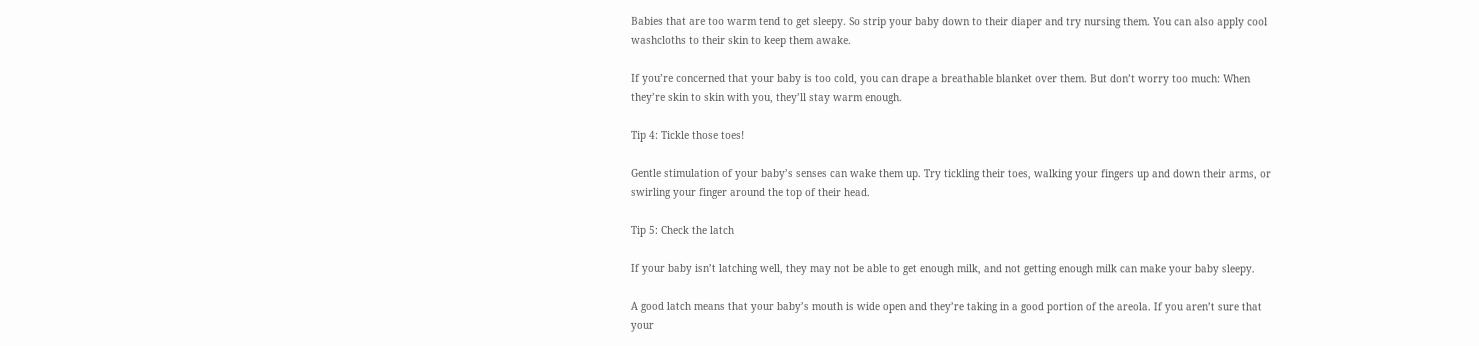Babies that are too warm tend to get sleepy. So strip your baby down to their diaper and try nursing them. You can also apply cool washcloths to their skin to keep them awake.

If you’re concerned that your baby is too cold, you can drape a breathable blanket over them. But don’t worry too much: When they’re skin to skin with you, they’ll stay warm enough.

Tip 4: Tickle those toes!

Gentle stimulation of your baby’s senses can wake them up. Try tickling their toes, walking your fingers up and down their arms, or swirling your finger around the top of their head.

Tip 5: Check the latch

If your baby isn’t latching well, they may not be able to get enough milk, and not getting enough milk can make your baby sleepy.

A good latch means that your baby’s mouth is wide open and they’re taking in a good portion of the areola. If you aren’t sure that your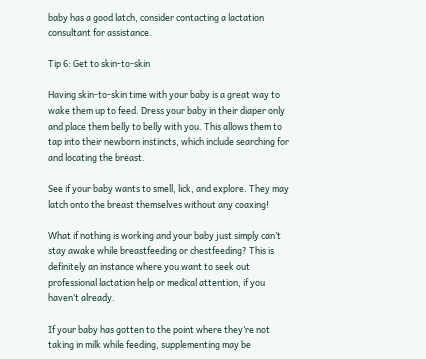baby has a good latch, consider contacting a lactation consultant for assistance.

Tip 6: Get to skin-to-skin

Having skin-to-skin time with your baby is a great way to wake them up to feed. Dress your baby in their diaper only and place them belly to belly with you. This allows them to tap into their newborn instincts, which include searching for and locating the breast.

See if your baby wants to smell, lick, and explore. They may latch onto the breast themselves without any coaxing!

What if nothing is working and your baby just simply can’t stay awake while breastfeeding or chestfeeding? This is definitely an instance where you want to seek out professional lactation help or medical attention, if you haven’t already.

If your baby has gotten to the point where they’re not taking in milk while feeding, supplementing may be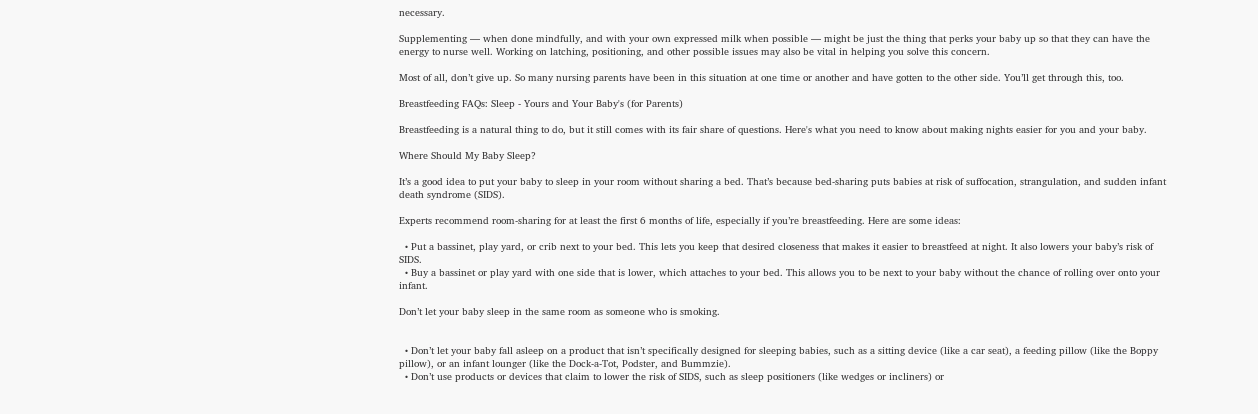necessary.

Supplementing — when done mindfully, and with your own expressed milk when possible — might be just the thing that perks your baby up so that they can have the energy to nurse well. Working on latching, positioning, and other possible issues may also be vital in helping you solve this concern.

Most of all, don’t give up. So many nursing parents have been in this situation at one time or another and have gotten to the other side. You’ll get through this, too.

Breastfeeding FAQs: Sleep - Yours and Your Baby's (for Parents)

Breastfeeding is a natural thing to do, but it still comes with its fair share of questions. Here's what you need to know about making nights easier for you and your baby.

Where Should My Baby Sleep?

It’s a good idea to put your baby to sleep in your room without sharing a bed. That’s because bed-sharing puts babies at risk of suffocation, strangulation, and sudden infant death syndrome (SIDS).

Experts recommend room-sharing for at least the first 6 months of life, especially if you’re breastfeeding. Here are some ideas:

  • Put a bassinet, play yard, or crib next to your bed. This lets you keep that desired closeness that makes it easier to breastfeed at night. It also lowers your baby’s risk of SIDS.
  • Buy a bassinet or play yard with one side that is lower, which attaches to your bed. This allows you to be next to your baby without the chance of rolling over onto your infant.

Don’t let your baby sleep in the same room as someone who is smoking.


  • Don’t let your baby fall asleep on a product that isn’t specifically designed for sleeping babies, such as a sitting device (like a car seat), a feeding pillow (like the Boppy pillow), or an infant lounger (like the Dock-a-Tot, Podster, and Bummzie).
  • Don’t use products or devices that claim to lower the risk of SIDS, such as sleep positioners (like wedges or incliners) or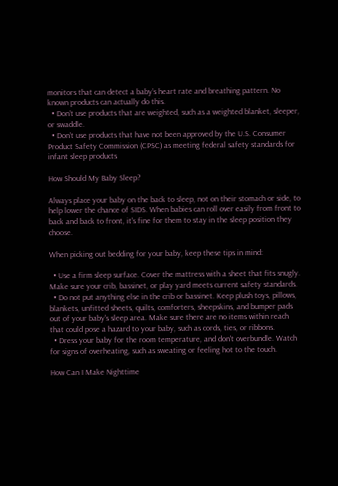monitors that can detect a baby’s heart rate and breathing pattern. No known products can actually do this.
  • Don’t use products that are weighted, such as a weighted blanket, sleeper, or swaddle.
  • Don’t use products that have not been approved by the U.S. Consumer Product Safety Commission (CPSC) as meeting federal safety standards for infant sleep products

How Should My Baby Sleep?

Always place your baby on the back to sleep, not on their stomach or side, to help lower the chance of SIDS. When babies can roll over easily from front to back and back to front, it's fine for them to stay in the sleep position they choose.

When picking out bedding for your baby, keep these tips in mind:

  • Use a firm sleep surface. Cover the mattress with a sheet that fits snugly. Make sure your crib, bassinet, or play yard meets current safety standards.
  • Do not put anything else in the crib or bassinet. Keep plush toys, pillows, blankets, unfitted sheets, quilts, comforters, sheepskins, and bumper pads out of your baby's sleep area. Make sure there are no items within reach that could pose a hazard to your baby, such as cords, ties, or ribbons.
  • Dress your baby for the room temperature, and don't overbundle. Watch for signs of overheating, such as sweating or feeling hot to the touch.

How Can I Make Nighttime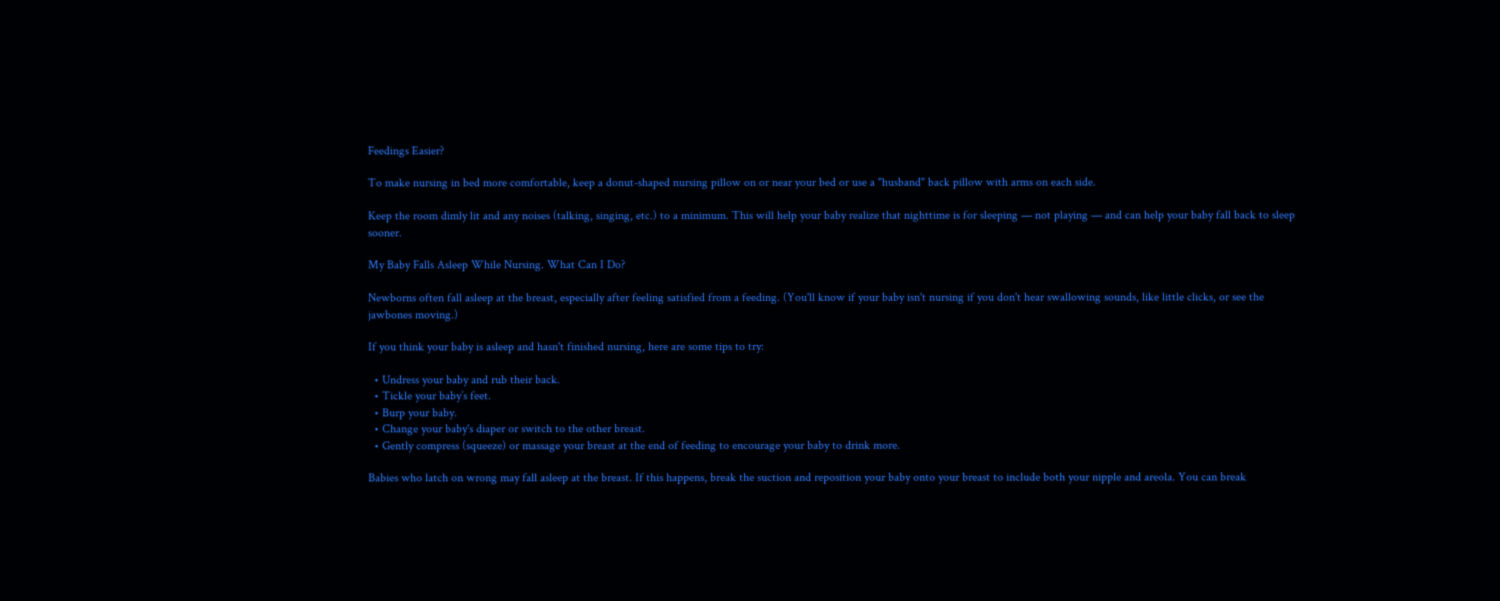Feedings Easier?

To make nursing in bed more comfortable, keep a donut-shaped nursing pillow on or near your bed or use a "husband" back pillow with arms on each side.

Keep the room dimly lit and any noises (talking, singing, etc.) to a minimum. This will help your baby realize that nighttime is for sleeping — not playing — and can help your baby fall back to sleep sooner.

My Baby Falls Asleep While Nursing. What Can I Do?

Newborns often fall asleep at the breast, especially after feeling satisfied from a feeding. (You'll know if your baby isn't nursing if you don't hear swallowing sounds, like little clicks, or see the jawbones moving.)

If you think your baby is asleep and hasn't finished nursing, here are some tips to try:

  • Undress your baby and rub their back.
  • Tickle your baby’s feet.
  • Burp your baby.
  • Change your baby's diaper or switch to the other breast.
  • Gently compress (squeeze) or massage your breast at the end of feeding to encourage your baby to drink more.

Babies who latch on wrong may fall asleep at the breast. If this happens, break the suction and reposition your baby onto your breast to include both your nipple and areola. You can break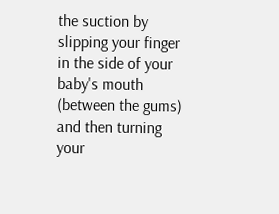the suction by slipping your finger in the side of your baby's mouth (between the gums) and then turning your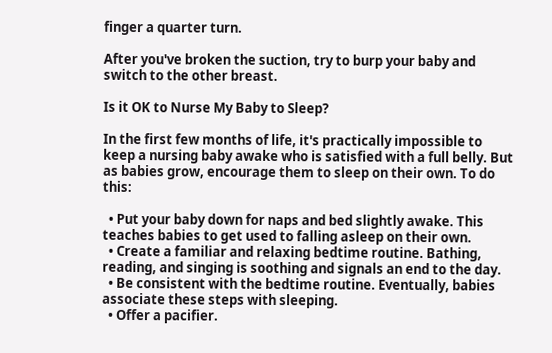finger a quarter turn.

After you've broken the suction, try to burp your baby and switch to the other breast.

Is it OK to Nurse My Baby to Sleep?

In the first few months of life, it's practically impossible to keep a nursing baby awake who is satisfied with a full belly. But as babies grow, encourage them to sleep on their own. To do this:

  • Put your baby down for naps and bed slightly awake. This teaches babies to get used to falling asleep on their own.
  • Create a familiar and relaxing bedtime routine. Bathing, reading, and singing is soothing and signals an end to the day.
  • Be consistent with the bedtime routine. Eventually, babies associate these steps with sleeping.
  • Offer a pacifier.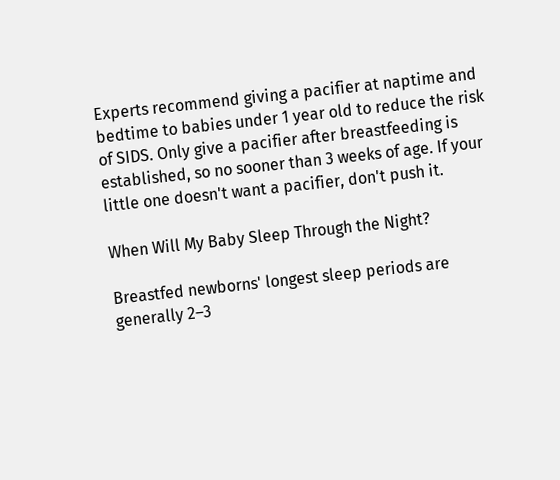Experts recommend giving a pacifier at naptime and bedtime to babies under 1 year old to reduce the risk of SIDS. Only give a pacifier after breastfeeding is established, so no sooner than 3 weeks of age. If your little one doesn't want a pacifier, don't push it.

When Will My Baby Sleep Through the Night?

Breastfed newborns' longest sleep periods are generally 2–3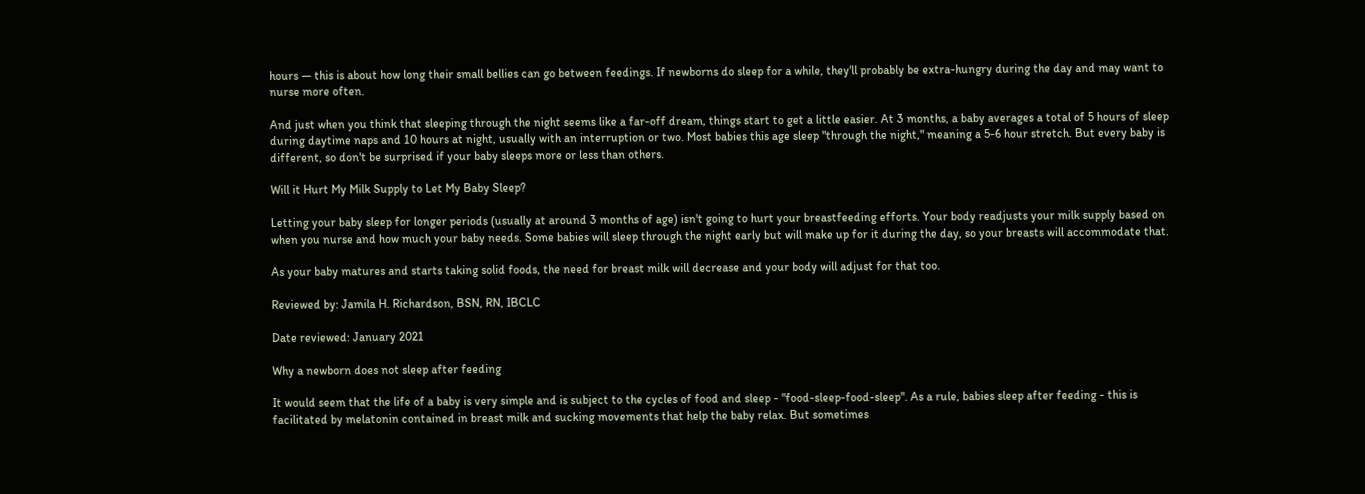hours — this is about how long their small bellies can go between feedings. If newborns do sleep for a while, they'll probably be extra-hungry during the day and may want to nurse more often.

And just when you think that sleeping through the night seems like a far-off dream, things start to get a little easier. At 3 months, a baby averages a total of 5 hours of sleep during daytime naps and 10 hours at night, usually with an interruption or two. Most babies this age sleep "through the night," meaning a 5-6 hour stretch. But every baby is different, so don't be surprised if your baby sleeps more or less than others.

Will it Hurt My Milk Supply to Let My Baby Sleep?

Letting your baby sleep for longer periods (usually at around 3 months of age) isn't going to hurt your breastfeeding efforts. Your body readjusts your milk supply based on when you nurse and how much your baby needs. Some babies will sleep through the night early but will make up for it during the day, so your breasts will accommodate that.

As your baby matures and starts taking solid foods, the need for breast milk will decrease and your body will adjust for that too.

Reviewed by: Jamila H. Richardson, BSN, RN, IBCLC

Date reviewed: January 2021

Why a newborn does not sleep after feeding

It would seem that the life of a baby is very simple and is subject to the cycles of food and sleep - "food-sleep-food-sleep". As a rule, babies sleep after feeding - this is facilitated by melatonin contained in breast milk and sucking movements that help the baby relax. But sometimes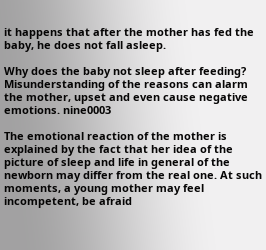it happens that after the mother has fed the baby, he does not fall asleep.

Why does the baby not sleep after feeding? Misunderstanding of the reasons can alarm the mother, upset and even cause negative emotions. nine0003

The emotional reaction of the mother is explained by the fact that her idea of the picture of sleep and life in general of the newborn may differ from the real one. At such moments, a young mother may feel incompetent, be afraid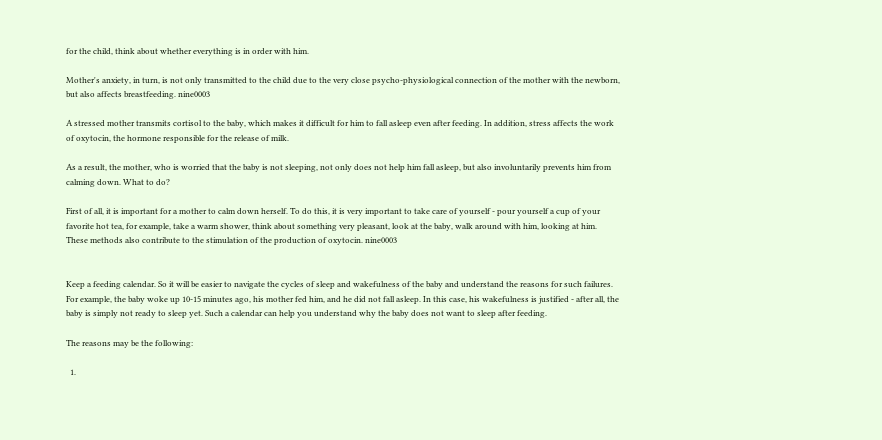for the child, think about whether everything is in order with him.

Mother's anxiety, in turn, is not only transmitted to the child due to the very close psycho-physiological connection of the mother with the newborn, but also affects breastfeeding. nine0003

A stressed mother transmits cortisol to the baby, which makes it difficult for him to fall asleep even after feeding. In addition, stress affects the work of oxytocin, the hormone responsible for the release of milk.

As a result, the mother, who is worried that the baby is not sleeping, not only does not help him fall asleep, but also involuntarily prevents him from calming down. What to do?

First of all, it is important for a mother to calm down herself. To do this, it is very important to take care of yourself - pour yourself a cup of your favorite hot tea, for example, take a warm shower, think about something very pleasant, look at the baby, walk around with him, looking at him. These methods also contribute to the stimulation of the production of oxytocin. nine0003


Keep a feeding calendar. So it will be easier to navigate the cycles of sleep and wakefulness of the baby and understand the reasons for such failures. For example, the baby woke up 10-15 minutes ago, his mother fed him, and he did not fall asleep. In this case, his wakefulness is justified - after all, the baby is simply not ready to sleep yet. Such a calendar can help you understand why the baby does not want to sleep after feeding.

The reasons may be the following:

  1.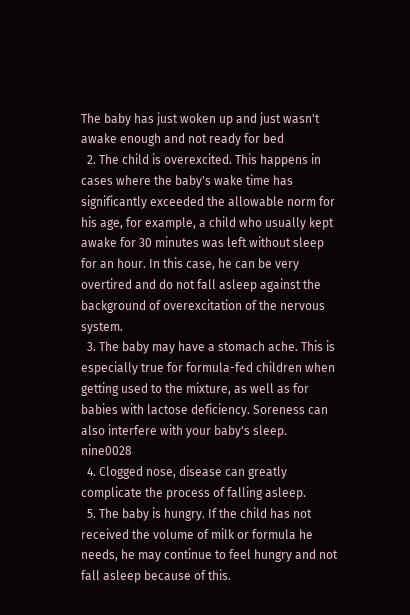The baby has just woken up and just wasn't awake enough and not ready for bed
  2. The child is overexcited. This happens in cases where the baby's wake time has significantly exceeded the allowable norm for his age, for example, a child who usually kept awake for 30 minutes was left without sleep for an hour. In this case, he can be very overtired and do not fall asleep against the background of overexcitation of the nervous system.
  3. The baby may have a stomach ache. This is especially true for formula-fed children when getting used to the mixture, as well as for babies with lactose deficiency. Soreness can also interfere with your baby's sleep. nine0028
  4. Clogged nose, disease can greatly complicate the process of falling asleep.
  5. The baby is hungry. If the child has not received the volume of milk or formula he needs, he may continue to feel hungry and not fall asleep because of this.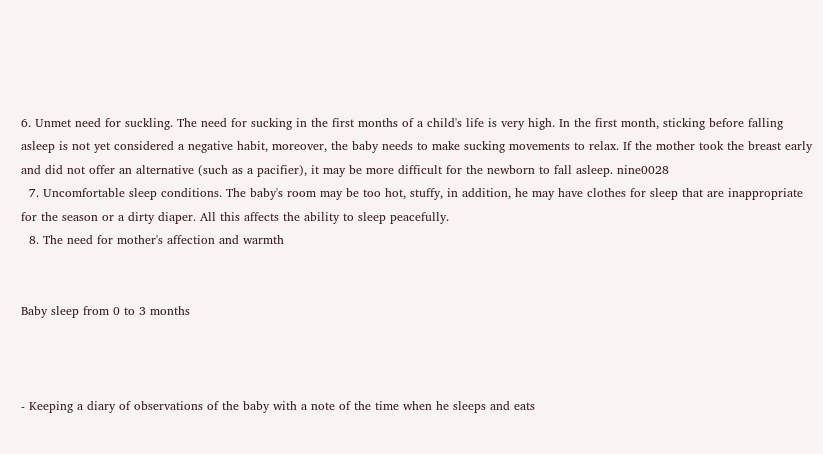6. Unmet need for suckling. The need for sucking in the first months of a child's life is very high. In the first month, sticking before falling asleep is not yet considered a negative habit, moreover, the baby needs to make sucking movements to relax. If the mother took the breast early and did not offer an alternative (such as a pacifier), it may be more difficult for the newborn to fall asleep. nine0028
  7. Uncomfortable sleep conditions. The baby's room may be too hot, stuffy, in addition, he may have clothes for sleep that are inappropriate for the season or a dirty diaper. All this affects the ability to sleep peacefully.
  8. The need for mother's affection and warmth


Baby sleep from 0 to 3 months



- Keeping a diary of observations of the baby with a note of the time when he sleeps and eats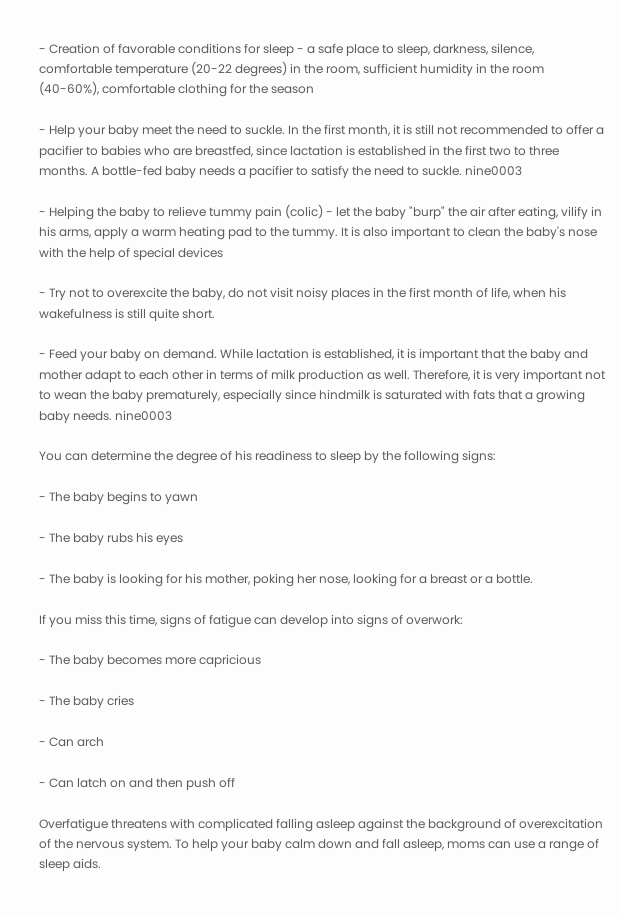- Creation of favorable conditions for sleep - a safe place to sleep, darkness, silence, comfortable temperature (20-22 degrees) in the room, sufficient humidity in the room (40-60%), comfortable clothing for the season

- Help your baby meet the need to suckle. In the first month, it is still not recommended to offer a pacifier to babies who are breastfed, since lactation is established in the first two to three months. A bottle-fed baby needs a pacifier to satisfy the need to suckle. nine0003

- Helping the baby to relieve tummy pain (colic) - let the baby "burp" the air after eating, vilify in his arms, apply a warm heating pad to the tummy. It is also important to clean the baby's nose with the help of special devices

- Try not to overexcite the baby, do not visit noisy places in the first month of life, when his wakefulness is still quite short.

- Feed your baby on demand. While lactation is established, it is important that the baby and mother adapt to each other in terms of milk production as well. Therefore, it is very important not to wean the baby prematurely, especially since hindmilk is saturated with fats that a growing baby needs. nine0003

You can determine the degree of his readiness to sleep by the following signs:

- The baby begins to yawn

- The baby rubs his eyes

- The baby is looking for his mother, poking her nose, looking for a breast or a bottle.

If you miss this time, signs of fatigue can develop into signs of overwork:

- The baby becomes more capricious

- The baby cries

- Can arch

- Can latch on and then push off

Overfatigue threatens with complicated falling asleep against the background of overexcitation of the nervous system. To help your baby calm down and fall asleep, moms can use a range of sleep aids.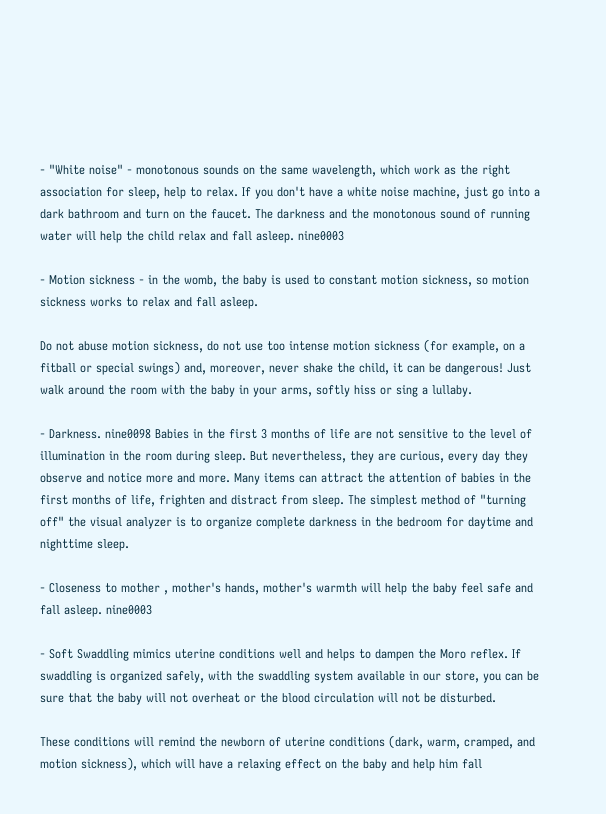- "White noise" - monotonous sounds on the same wavelength, which work as the right association for sleep, help to relax. If you don't have a white noise machine, just go into a dark bathroom and turn on the faucet. The darkness and the monotonous sound of running water will help the child relax and fall asleep. nine0003

- Motion sickness - in the womb, the baby is used to constant motion sickness, so motion sickness works to relax and fall asleep.

Do not abuse motion sickness, do not use too intense motion sickness (for example, on a fitball or special swings) and, moreover, never shake the child, it can be dangerous! Just walk around the room with the baby in your arms, softly hiss or sing a lullaby.

- Darkness. nine0098 Babies in the first 3 months of life are not sensitive to the level of illumination in the room during sleep. But nevertheless, they are curious, every day they observe and notice more and more. Many items can attract the attention of babies in the first months of life, frighten and distract from sleep. The simplest method of "turning off" the visual analyzer is to organize complete darkness in the bedroom for daytime and nighttime sleep.

- Closeness to mother , mother's hands, mother's warmth will help the baby feel safe and fall asleep. nine0003

- Soft Swaddling mimics uterine conditions well and helps to dampen the Moro reflex. If swaddling is organized safely, with the swaddling system available in our store, you can be sure that the baby will not overheat or the blood circulation will not be disturbed.

These conditions will remind the newborn of uterine conditions (dark, warm, cramped, and motion sickness), which will have a relaxing effect on the baby and help him fall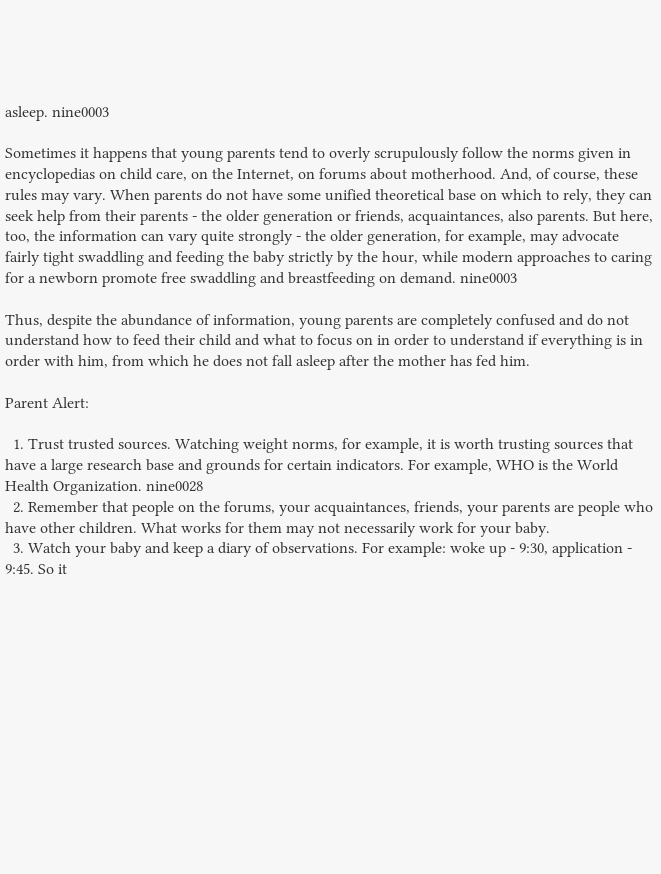asleep. nine0003

Sometimes it happens that young parents tend to overly scrupulously follow the norms given in encyclopedias on child care, on the Internet, on forums about motherhood. And, of course, these rules may vary. When parents do not have some unified theoretical base on which to rely, they can seek help from their parents - the older generation or friends, acquaintances, also parents. But here, too, the information can vary quite strongly - the older generation, for example, may advocate fairly tight swaddling and feeding the baby strictly by the hour, while modern approaches to caring for a newborn promote free swaddling and breastfeeding on demand. nine0003

Thus, despite the abundance of information, young parents are completely confused and do not understand how to feed their child and what to focus on in order to understand if everything is in order with him, from which he does not fall asleep after the mother has fed him.

Parent Alert:

  1. Trust trusted sources. Watching weight norms, for example, it is worth trusting sources that have a large research base and grounds for certain indicators. For example, WHO is the World Health Organization. nine0028
  2. Remember that people on the forums, your acquaintances, friends, your parents are people who have other children. What works for them may not necessarily work for your baby.
  3. Watch your baby and keep a diary of observations. For example: woke up - 9:30, application - 9:45. So it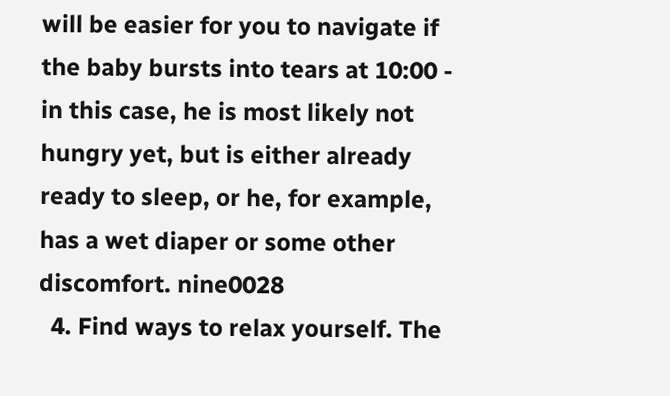will be easier for you to navigate if the baby bursts into tears at 10:00 - in this case, he is most likely not hungry yet, but is either already ready to sleep, or he, for example, has a wet diaper or some other discomfort. nine0028
  4. Find ways to relax yourself. The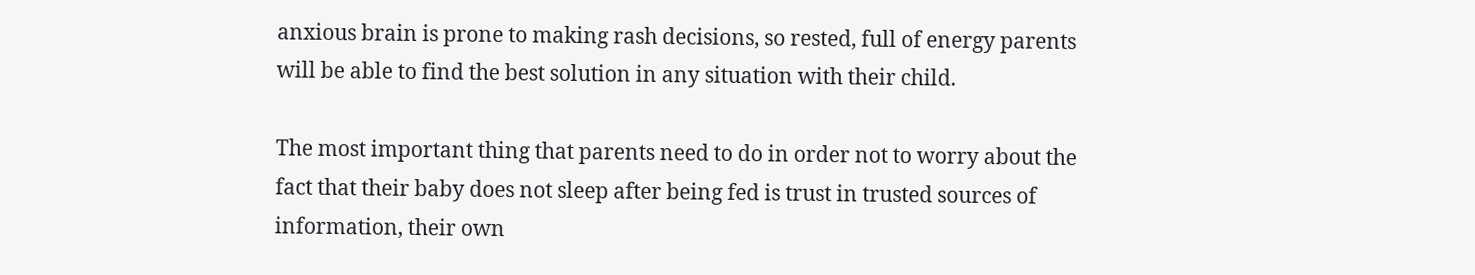anxious brain is prone to making rash decisions, so rested, full of energy parents will be able to find the best solution in any situation with their child.

The most important thing that parents need to do in order not to worry about the fact that their baby does not sleep after being fed is trust in trusted sources of information, their own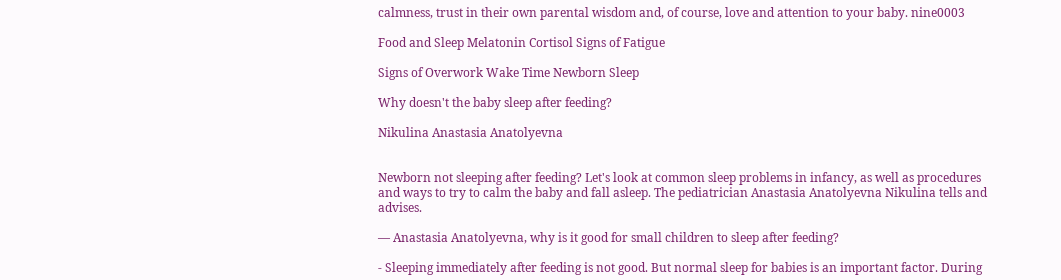calmness, trust in their own parental wisdom and, of course, love and attention to your baby. nine0003

Food and Sleep Melatonin Cortisol Signs of Fatigue

Signs of Overwork Wake Time Newborn Sleep

Why doesn't the baby sleep after feeding?

Nikulina Anastasia Anatolyevna


Newborn not sleeping after feeding? Let's look at common sleep problems in infancy, as well as procedures and ways to try to calm the baby and fall asleep. The pediatrician Anastasia Anatolyevna Nikulina tells and advises.

— Anastasia Anatolyevna, why is it good for small children to sleep after feeding?

- Sleeping immediately after feeding is not good. But normal sleep for babies is an important factor. During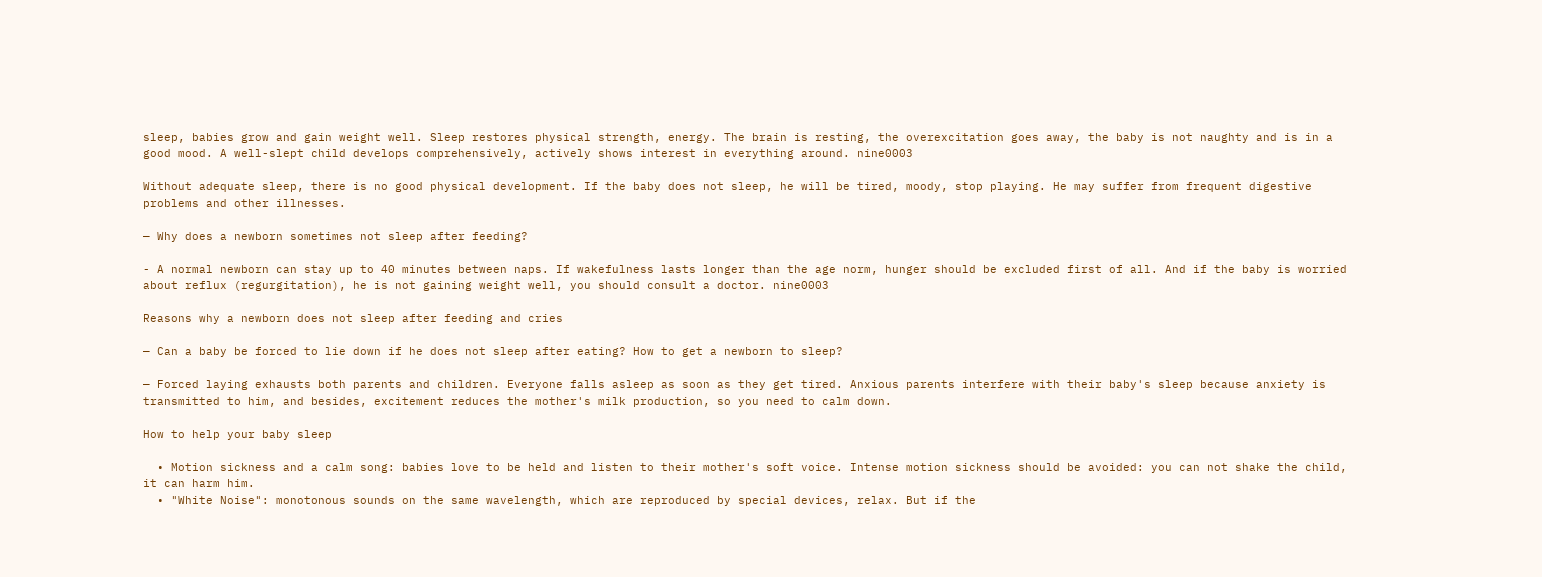sleep, babies grow and gain weight well. Sleep restores physical strength, energy. The brain is resting, the overexcitation goes away, the baby is not naughty and is in a good mood. A well-slept child develops comprehensively, actively shows interest in everything around. nine0003

Without adequate sleep, there is no good physical development. If the baby does not sleep, he will be tired, moody, stop playing. He may suffer from frequent digestive problems and other illnesses.

— Why does a newborn sometimes not sleep after feeding?

- A normal newborn can stay up to 40 minutes between naps. If wakefulness lasts longer than the age norm, hunger should be excluded first of all. And if the baby is worried about reflux (regurgitation), he is not gaining weight well, you should consult a doctor. nine0003

Reasons why a newborn does not sleep after feeding and cries

— Can a baby be forced to lie down if he does not sleep after eating? How to get a newborn to sleep?

— Forced laying exhausts both parents and children. Everyone falls asleep as soon as they get tired. Anxious parents interfere with their baby's sleep because anxiety is transmitted to him, and besides, excitement reduces the mother's milk production, so you need to calm down.

How to help your baby sleep

  • Motion sickness and a calm song: babies love to be held and listen to their mother's soft voice. Intense motion sickness should be avoided: you can not shake the child, it can harm him.
  • "White Noise": monotonous sounds on the same wavelength, which are reproduced by special devices, relax. But if the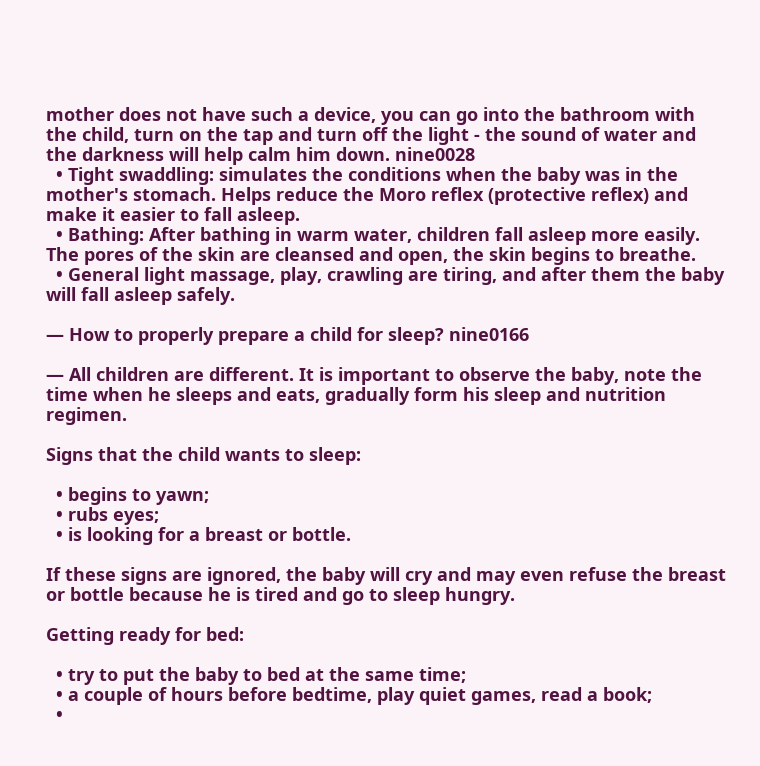mother does not have such a device, you can go into the bathroom with the child, turn on the tap and turn off the light - the sound of water and the darkness will help calm him down. nine0028
  • Tight swaddling: simulates the conditions when the baby was in the mother's stomach. Helps reduce the Moro reflex (protective reflex) and make it easier to fall asleep.
  • Bathing: After bathing in warm water, children fall asleep more easily. The pores of the skin are cleansed and open, the skin begins to breathe.
  • General light massage, play, crawling are tiring, and after them the baby will fall asleep safely.

— How to properly prepare a child for sleep? nine0166

— All children are different. It is important to observe the baby, note the time when he sleeps and eats, gradually form his sleep and nutrition regimen.

Signs that the child wants to sleep:

  • begins to yawn;
  • rubs eyes;
  • is looking for a breast or bottle.

If these signs are ignored, the baby will cry and may even refuse the breast or bottle because he is tired and go to sleep hungry.

Getting ready for bed:

  • try to put the baby to bed at the same time;
  • a couple of hours before bedtime, play quiet games, read a book;
  •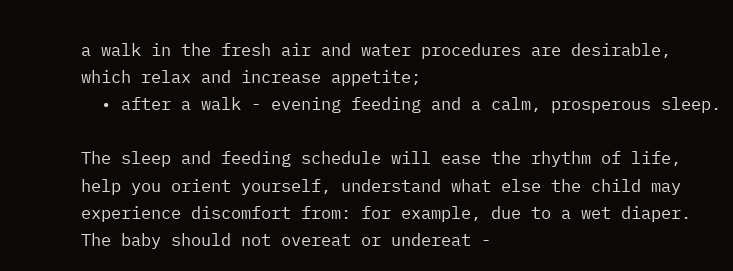a walk in the fresh air and water procedures are desirable, which relax and increase appetite;
  • after a walk - evening feeding and a calm, prosperous sleep.

The sleep and feeding schedule will ease the rhythm of life, help you orient yourself, understand what else the child may experience discomfort from: for example, due to a wet diaper. The baby should not overeat or undereat -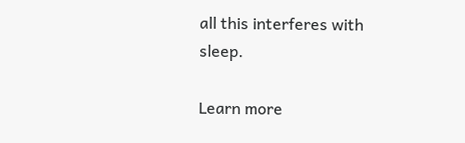all this interferes with sleep.

Learn more